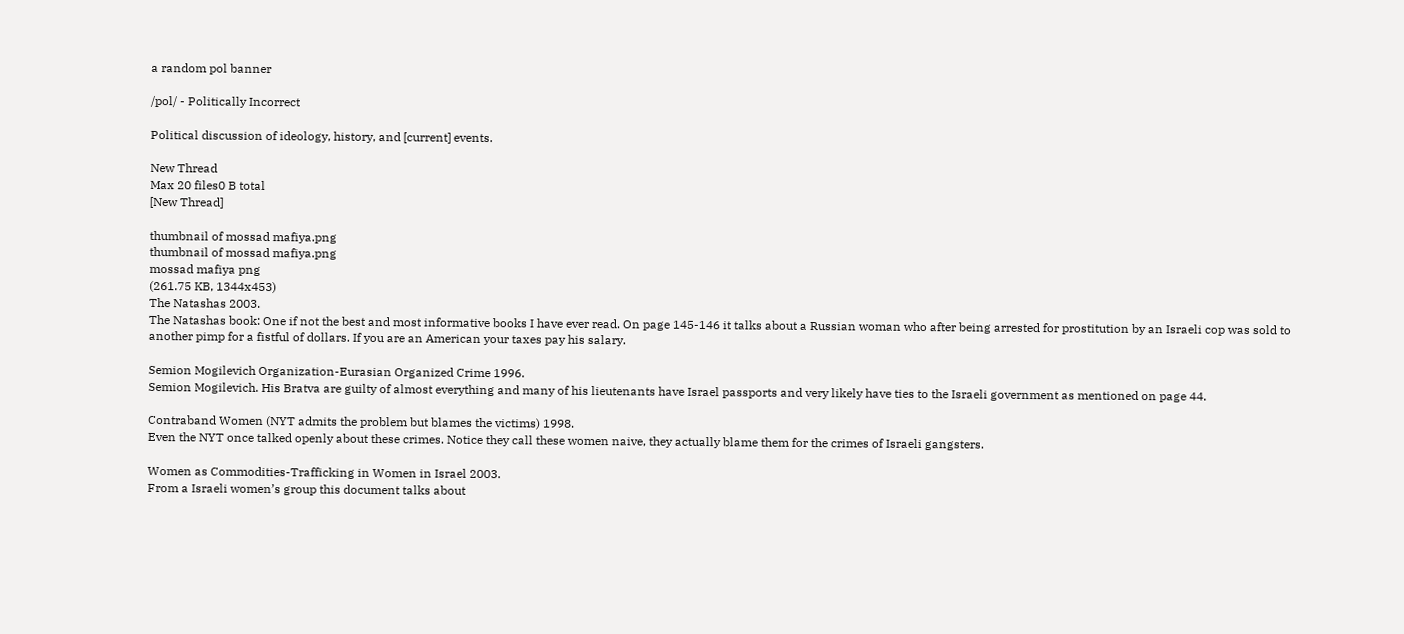a random pol banner

/pol/ - Politically Incorrect

Political discussion of ideology, history, and [current] events.

New Thread
Max 20 files0 B total
[New Thread]

thumbnail of mossad mafiya.png
thumbnail of mossad mafiya.png
mossad mafiya png
(261.75 KB, 1344x453)
The Natashas 2003.
The Natashas book: One if not the best and most informative books I have ever read. On page 145-146 it talks about a Russian woman who after being arrested for prostitution by an Israeli cop was sold to another pimp for a fistful of dollars. If you are an American your taxes pay his salary.

Semion Mogilevich Organization-Eurasian Organized Crime 1996.
Semion Mogilevich. His Bratva are guilty of almost everything and many of his lieutenants have Israel passports and very likely have ties to the Israeli government as mentioned on page 44.

Contraband Women (NYT admits the problem but blames the victims) 1998.
Even the NYT once talked openly about these crimes. Notice they call these women naive, they actually blame them for the crimes of Israeli gangsters.

Women as Commodities-Trafficking in Women in Israel 2003.
From a Israeli women’s group this document talks about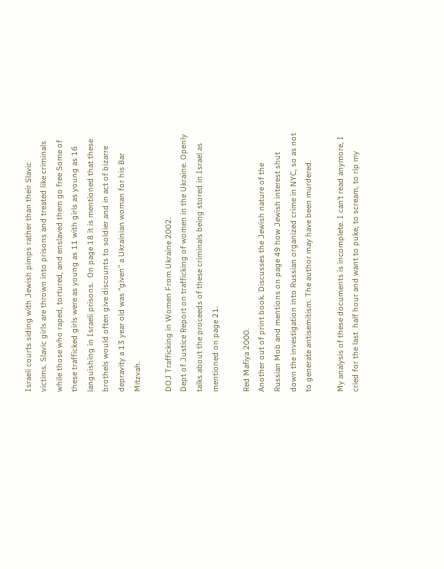Israeli courts siding with Jewish pimps rather than their Slavic victims. Slavic girls are thrown into prisons and treated like criminals while those who raped, tortured, and enslaved them go free Some of these trafficked girls were as young as 11 with girls as young as 16 languishing in Israeli prisons.  On page 18 it is mentioned that these brothels would often give discounts to soldier and in act of bizarre depravity a 13 year old was “given” a Ukrainian woman for his Bar Mitzvah.

DOJ Trafficking in Women From Ukraine 2002.
Dept of Justice Report on trafficking of women in the Ukraine. Openly talks about the proceeds of these criminals being stored in Israel as mentioned on page 21.

Red Mafiya 2000.
Another out of print book. Discusses the Jewish nature of the Russian Mob and mentions on page 49 how Jewish interest shut down the investigation into Russian organized crime in NYC, so as not to generate antisemitism. The author may have been murdered.

My analysis of these documents is incomplete. I can’t read anymore, I cried for the last  half hour and want to puke, to scream, to rip my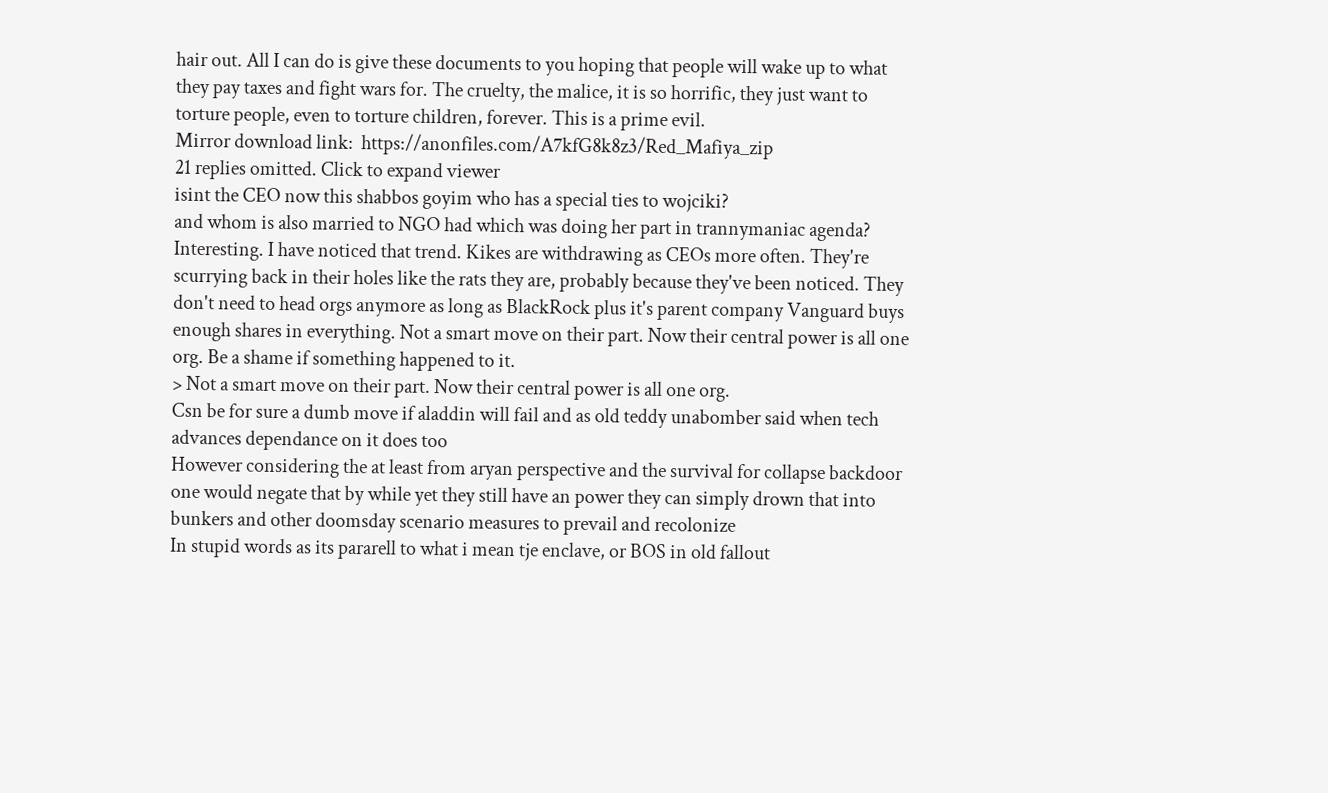hair out. All I can do is give these documents to you hoping that people will wake up to what they pay taxes and fight wars for. The cruelty, the malice, it is so horrific, they just want to torture people, even to torture children, forever. This is a prime evil.
Mirror download link:  https://anonfiles.com/A7kfG8k8z3/Red_Mafiya_zip
21 replies omitted. Click to expand viewer
isint the CEO now this shabbos goyim who has a special ties to wojciki?
and whom is also married to NGO had which was doing her part in trannymaniac agenda?
Interesting. I have noticed that trend. Kikes are withdrawing as CEOs more often. They're scurrying back in their holes like the rats they are, probably because they've been noticed. They don't need to head orgs anymore as long as BlackRock plus it's parent company Vanguard buys enough shares in everything. Not a smart move on their part. Now their central power is all one org. Be a shame if something happened to it.
> Not a smart move on their part. Now their central power is all one org.
Csn be for sure a dumb move if aladdin will fail and as old teddy unabomber said when tech advances dependance on it does too
However considering the at least from aryan perspective and the survival for collapse backdoor one would negate that by while yet they still have an power they can simply drown that into bunkers and other doomsday scenario measures to prevail and recolonize
In stupid words as its pararell to what i mean tje enclave, or BOS in old fallout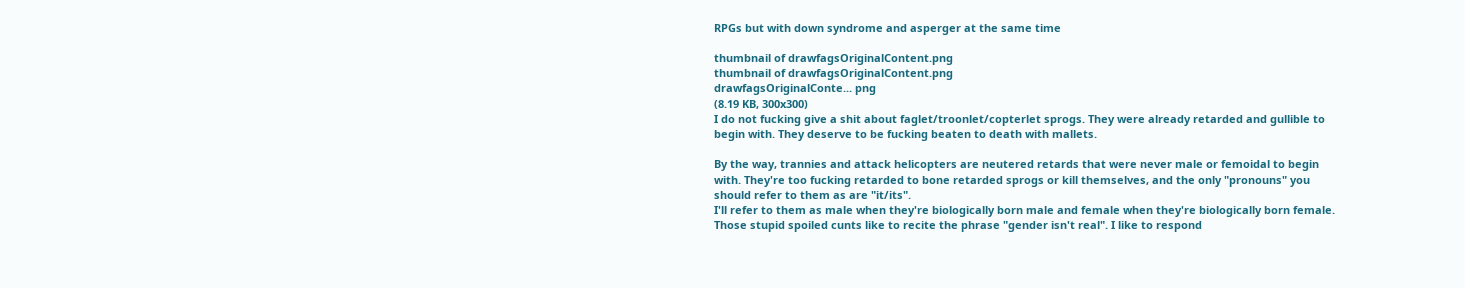RPGs but with down syndrome and asperger at the same time

thumbnail of drawfagsOriginalContent.png
thumbnail of drawfagsOriginalContent.png
drawfagsOriginalConte... png
(8.19 KB, 300x300)
I do not fucking give a shit about faglet/troonlet/copterlet sprogs. They were already retarded and gullible to begin with. They deserve to be fucking beaten to death with mallets.

By the way, trannies and attack helicopters are neutered retards that were never male or femoidal to begin with. They're too fucking retarded to bone retarded sprogs or kill themselves, and the only "pronouns" you should refer to them as are "it/its".
I'll refer to them as male when they're biologically born male and female when they're biologically born female. Those stupid spoiled cunts like to recite the phrase "gender isn't real". I like to respond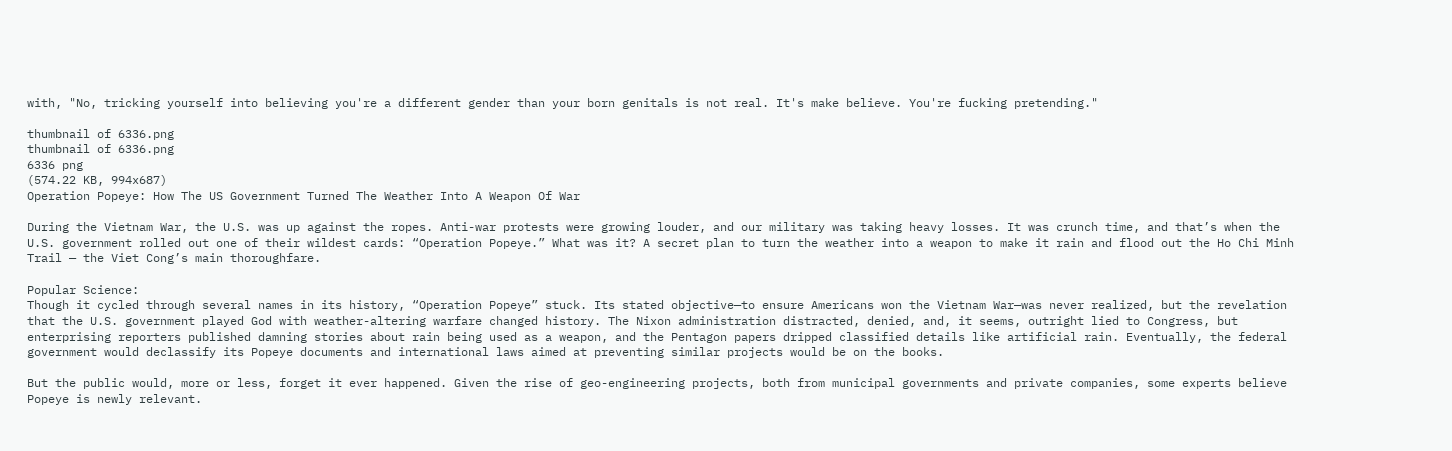with, "No, tricking yourself into believing you're a different gender than your born genitals is not real. It's make believe. You're fucking pretending."

thumbnail of 6336.png
thumbnail of 6336.png
6336 png
(574.22 KB, 994x687)
Operation Popeye: How The US Government Turned The Weather Into A Weapon Of War

During the Vietnam War, the U.S. was up against the ropes. Anti-war protests were growing louder, and our military was taking heavy losses. It was crunch time, and that’s when the U.S. government rolled out one of their wildest cards: “Operation Popeye.” What was it? A secret plan to turn the weather into a weapon to make it rain and flood out the Ho Chi Minh Trail — the Viet Cong’s main thoroughfare.

Popular Science:
Though it cycled through several names in its history, “Operation Popeye” stuck. Its stated objective—to ensure Americans won the Vietnam War—was never realized, but the revelation that the U.S. government played God with weather-altering warfare changed history. The Nixon administration distracted, denied, and, it seems, outright lied to Congress, but enterprising reporters published damning stories about rain being used as a weapon, and the Pentagon papers dripped classified details like artificial rain. Eventually, the federal government would declassify its Popeye documents and international laws aimed at preventing similar projects would be on the books.

But the public would, more or less, forget it ever happened. Given the rise of geo-engineering projects, both from municipal governments and private companies, some experts believe Popeye is newly relevant.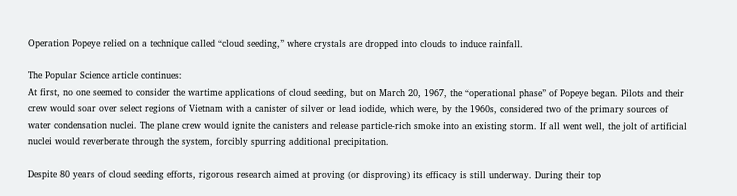Operation Popeye relied on a technique called “cloud seeding,” where crystals are dropped into clouds to induce rainfall.

The Popular Science article continues:
At first, no one seemed to consider the wartime applications of cloud seeding, but on March 20, 1967, the “operational phase” of Popeye began. Pilots and their crew would soar over select regions of Vietnam with a canister of silver or lead iodide, which were, by the 1960s, considered two of the primary sources of water condensation nuclei. The plane crew would ignite the canisters and release particle-rich smoke into an existing storm. If all went well, the jolt of artificial nuclei would reverberate through the system, forcibly spurring additional precipitation.

Despite 80 years of cloud seeding efforts, rigorous research aimed at proving (or disproving) its efficacy is still underway. During their top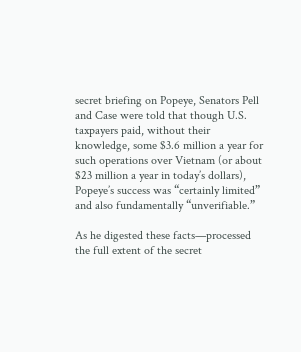secret briefing on Popeye, Senators Pell and Case were told that though U.S. taxpayers paid, without their knowledge, some $3.6 million a year for such operations over Vietnam (or about $23 million a year in today’s dollars), Popeye’s success was “certainly limited” and also fundamentally “unverifiable.”

As he digested these facts—processed the full extent of the secret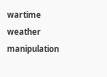wartime weather manipulation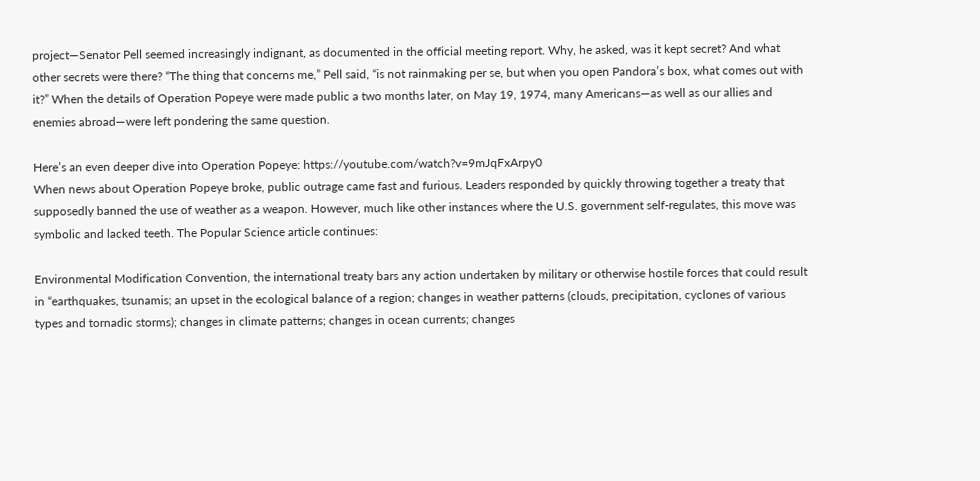project—Senator Pell seemed increasingly indignant, as documented in the official meeting report. Why, he asked, was it kept secret? And what other secrets were there? “The thing that concerns me,” Pell said, “is not rainmaking per se, but when you open Pandora’s box, what comes out with it?” When the details of Operation Popeye were made public a two months later, on May 19, 1974, many Americans—as well as our allies and enemies abroad—were left pondering the same question.

Here’s an even deeper dive into Operation Popeye: https://youtube.com/watch?v=9mJqFxArpy0
When news about Operation Popeye broke, public outrage came fast and furious. Leaders responded by quickly throwing together a treaty that supposedly banned the use of weather as a weapon. However, much like other instances where the U.S. government self-regulates, this move was symbolic and lacked teeth. The Popular Science article continues:

Environmental Modification Convention, the international treaty bars any action undertaken by military or otherwise hostile forces that could result in “earthquakes, tsunamis; an upset in the ecological balance of a region; changes in weather patterns (clouds, precipitation, cyclones of various types and tornadic storms); changes in climate patterns; changes in ocean currents; changes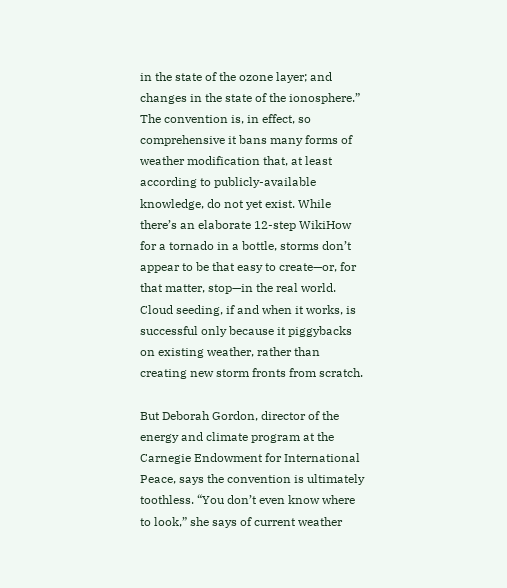in the state of the ozone layer; and changes in the state of the ionosphere.” The convention is, in effect, so comprehensive it bans many forms of weather modification that, at least according to publicly-available knowledge, do not yet exist. While there’s an elaborate 12-step WikiHow for a tornado in a bottle, storms don’t appear to be that easy to create—or, for that matter, stop—in the real world. Cloud seeding, if and when it works, is successful only because it piggybacks on existing weather, rather than creating new storm fronts from scratch.

But Deborah Gordon, director of the energy and climate program at the Carnegie Endowment for International Peace, says the convention is ultimately toothless. “You don’t even know where to look,” she says of current weather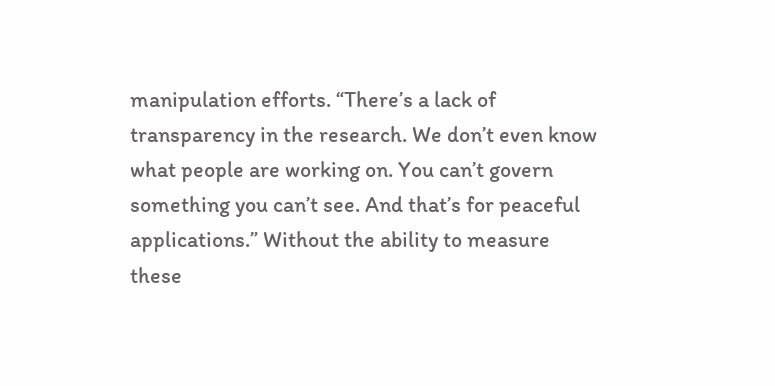manipulation efforts. “There’s a lack of transparency in the research. We don’t even know what people are working on. You can’t govern something you can’t see. And that’s for peaceful applications.” Without the ability to measure these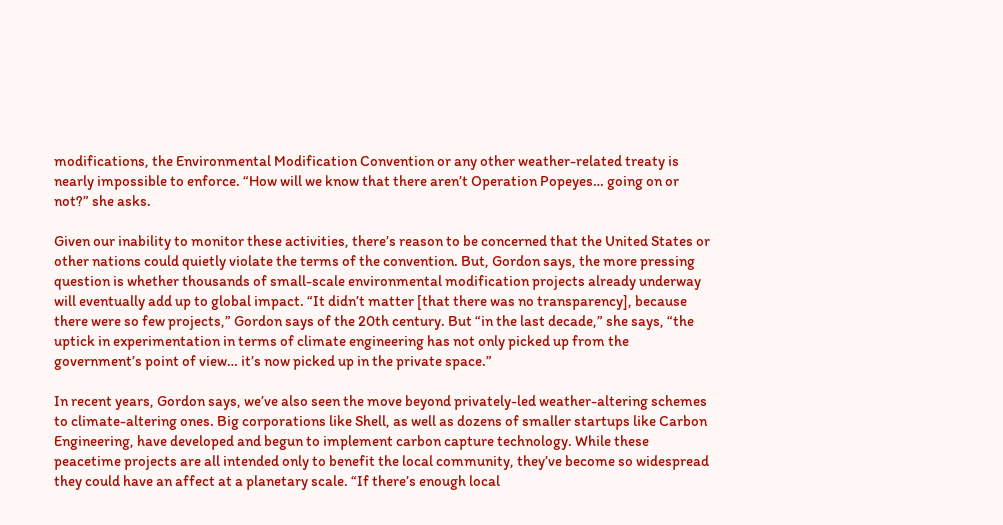modifications, the Environmental Modification Convention or any other weather-related treaty is nearly impossible to enforce. “How will we know that there aren’t Operation Popeyes… going on or not?” she asks.

Given our inability to monitor these activities, there’s reason to be concerned that the United States or other nations could quietly violate the terms of the convention. But, Gordon says, the more pressing question is whether thousands of small-scale environmental modification projects already underway will eventually add up to global impact. “It didn’t matter [that there was no transparency], because there were so few projects,” Gordon says of the 20th century. But “in the last decade,” she says, “the uptick in experimentation in terms of climate engineering has not only picked up from the government’s point of view… it’s now picked up in the private space.”

In recent years, Gordon says, we’ve also seen the move beyond privately-led weather-altering schemes to climate-altering ones. Big corporations like Shell, as well as dozens of smaller startups like Carbon Engineering, have developed and begun to implement carbon capture technology. While these peacetime projects are all intended only to benefit the local community, they’ve become so widespread they could have an affect at a planetary scale. “If there’s enough local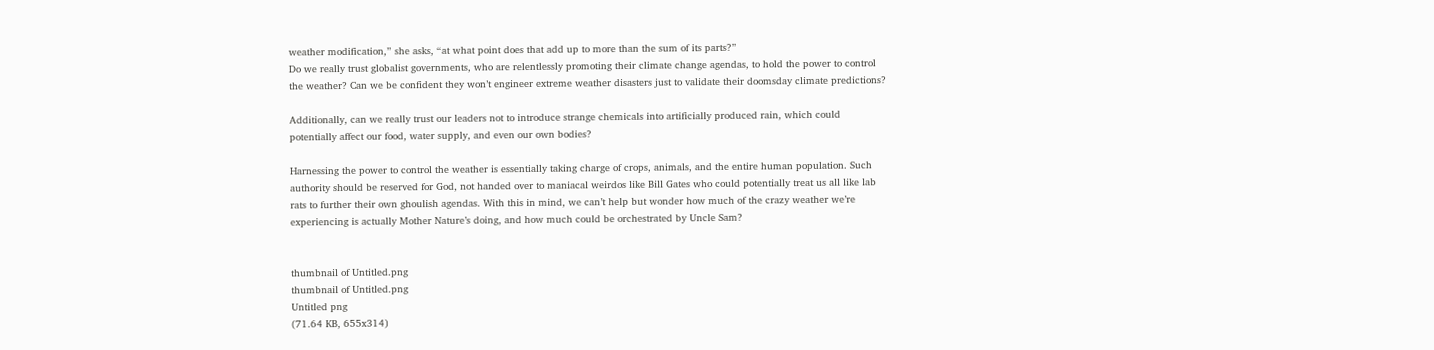weather modification,” she asks, “at what point does that add up to more than the sum of its parts?”
Do we really trust globalist governments, who are relentlessly promoting their climate change agendas, to hold the power to control the weather? Can we be confident they won’t engineer extreme weather disasters just to validate their doomsday climate predictions?

Additionally, can we really trust our leaders not to introduce strange chemicals into artificially produced rain, which could potentially affect our food, water supply, and even our own bodies?

Harnessing the power to control the weather is essentially taking charge of crops, animals, and the entire human population. Such authority should be reserved for God, not handed over to maniacal weirdos like Bill Gates who could potentially treat us all like lab rats to further their own ghoulish agendas. With this in mind, we can’t help but wonder how much of the crazy weather we’re experiencing is actually Mother Nature’s doing, and how much could be orchestrated by Uncle Sam?


thumbnail of Untitled.png
thumbnail of Untitled.png
Untitled png
(71.64 KB, 655x314)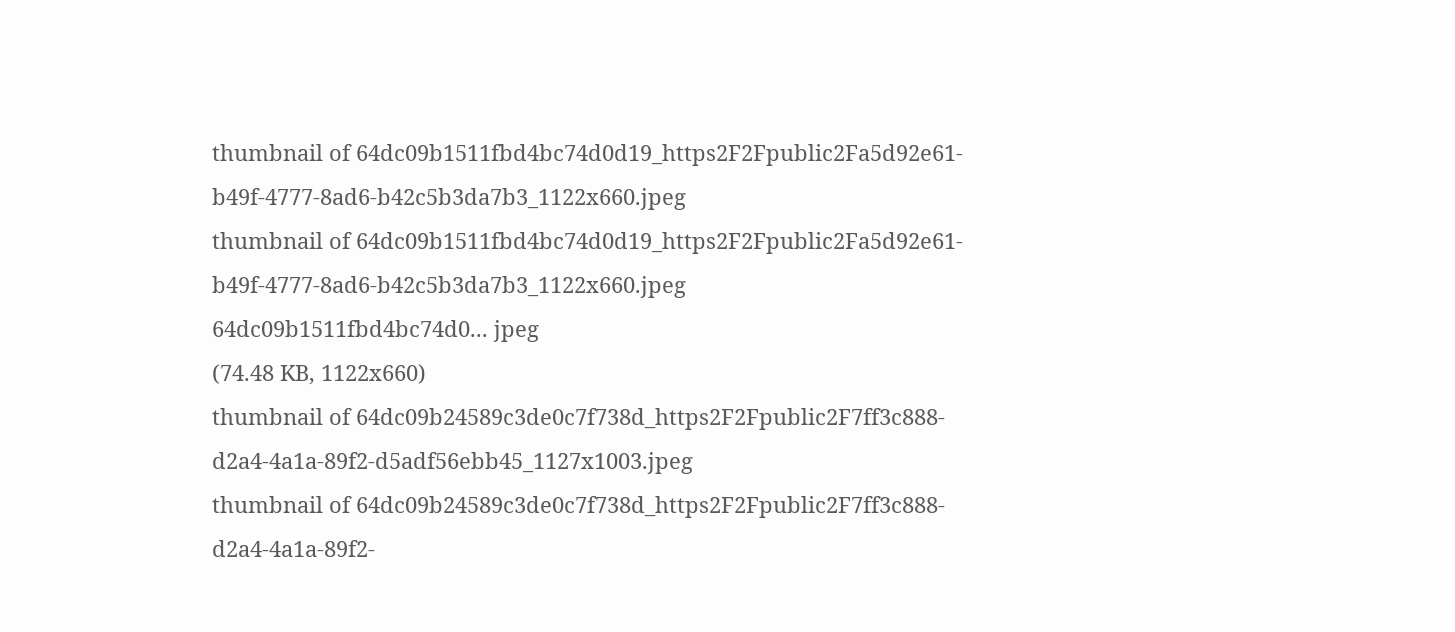thumbnail of 64dc09b1511fbd4bc74d0d19_https2F2Fpublic2Fa5d92e61-b49f-4777-8ad6-b42c5b3da7b3_1122x660.jpeg
thumbnail of 64dc09b1511fbd4bc74d0d19_https2F2Fpublic2Fa5d92e61-b49f-4777-8ad6-b42c5b3da7b3_1122x660.jpeg
64dc09b1511fbd4bc74d0... jpeg
(74.48 KB, 1122x660)
thumbnail of 64dc09b24589c3de0c7f738d_https2F2Fpublic2F7ff3c888-d2a4-4a1a-89f2-d5adf56ebb45_1127x1003.jpeg
thumbnail of 64dc09b24589c3de0c7f738d_https2F2Fpublic2F7ff3c888-d2a4-4a1a-89f2-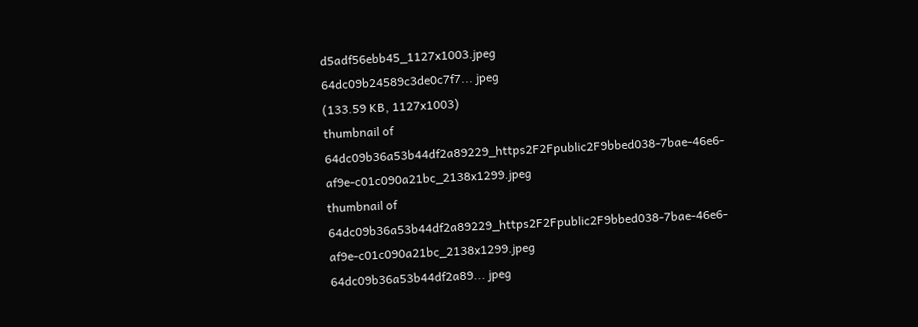d5adf56ebb45_1127x1003.jpeg
64dc09b24589c3de0c7f7... jpeg
(133.59 KB, 1127x1003)
thumbnail of 64dc09b36a53b44df2a89229_https2F2Fpublic2F9bbed038-7bae-46e6-af9e-c01c090a21bc_2138x1299.jpeg
thumbnail of 64dc09b36a53b44df2a89229_https2F2Fpublic2F9bbed038-7bae-46e6-af9e-c01c090a21bc_2138x1299.jpeg
64dc09b36a53b44df2a89... jpeg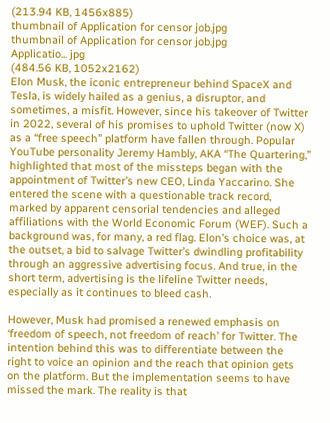(213.94 KB, 1456x885)
thumbnail of Application for censor job.jpg
thumbnail of Application for censor job.jpg
Applicatio... jpg
(484.56 KB, 1052x2162)
Elon Musk, the iconic entrepreneur behind SpaceX and Tesla, is widely hailed as a genius, a disruptor, and sometimes, a misfit. However, since his takeover of Twitter in 2022, several of his promises to uphold Twitter (now X) as a “free speech” platform have fallen through. Popular YouTube personality Jeremy Hambly, AKA “The Quartering,” highlighted that most of the missteps began with the appointment of Twitter’s new CEO, Linda Yaccarino. She entered the scene with a questionable track record, marked by apparent censorial tendencies and alleged affiliations with the World Economic Forum (WEF). Such a background was, for many, a red flag. Elon’s choice was, at the outset, a bid to salvage Twitter’s dwindling profitability through an aggressive advertising focus. And true, in the short term, advertising is the lifeline Twitter needs, especially as it continues to bleed cash.

However, Musk had promised a renewed emphasis on ‘freedom of speech, not freedom of reach’ for Twitter. The intention behind this was to differentiate between the right to voice an opinion and the reach that opinion gets on the platform. But the implementation seems to have missed the mark. The reality is that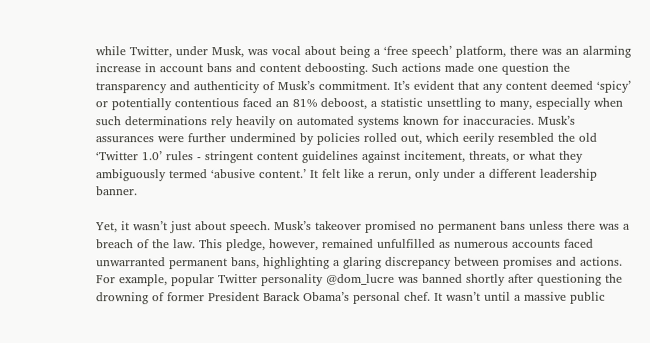while Twitter, under Musk, was vocal about being a ‘free speech’ platform, there was an alarming increase in account bans and content deboosting. Such actions made one question the transparency and authenticity of Musk’s commitment. It’s evident that any content deemed ‘spicy’ or potentially contentious faced an 81% deboost, a statistic unsettling to many, especially when such determinations rely heavily on automated systems known for inaccuracies. Musk’s assurances were further undermined by policies rolled out, which eerily resembled the old ‘Twitter 1.0’ rules - stringent content guidelines against incitement, threats, or what they ambiguously termed ‘abusive content.’ It felt like a rerun, only under a different leadership banner.

Yet, it wasn’t just about speech. Musk’s takeover promised no permanent bans unless there was a breach of the law. This pledge, however, remained unfulfilled as numerous accounts faced unwarranted permanent bans, highlighting a glaring discrepancy between promises and actions. For example, popular Twitter personality @dom_lucre was banned shortly after questioning the drowning of former President Barack Obama’s personal chef. It wasn’t until a massive public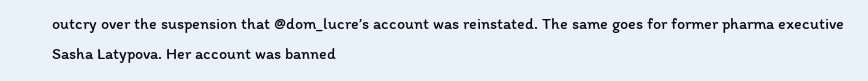outcry over the suspension that @dom_lucre’s account was reinstated. The same goes for former pharma executive Sasha Latypova. Her account was banned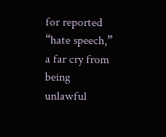for reported “hate speech,” a far cry from being unlawful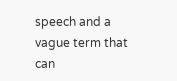speech and a vague term that can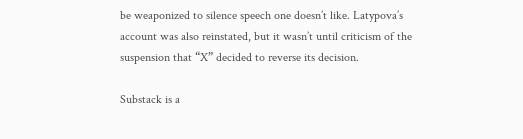be weaponized to silence speech one doesn’t like. Latypova’s account was also reinstated, but it wasn’t until criticism of the suspension that “X” decided to reverse its decision.

Substack is a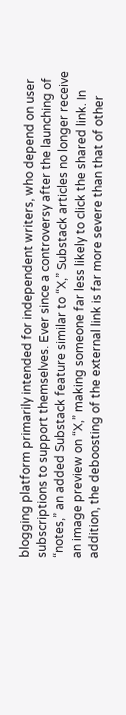blogging platform primarily intended for independent writers, who depend on user subscriptions to support themselves. Ever since a controversy after the launching of “notes,” an added Substack feature similar to “X,” Substack articles no longer receive an image preview on “X,” making someone far less likely to click the shared link. In addition, the deboosting of the external link is far more severe than that of other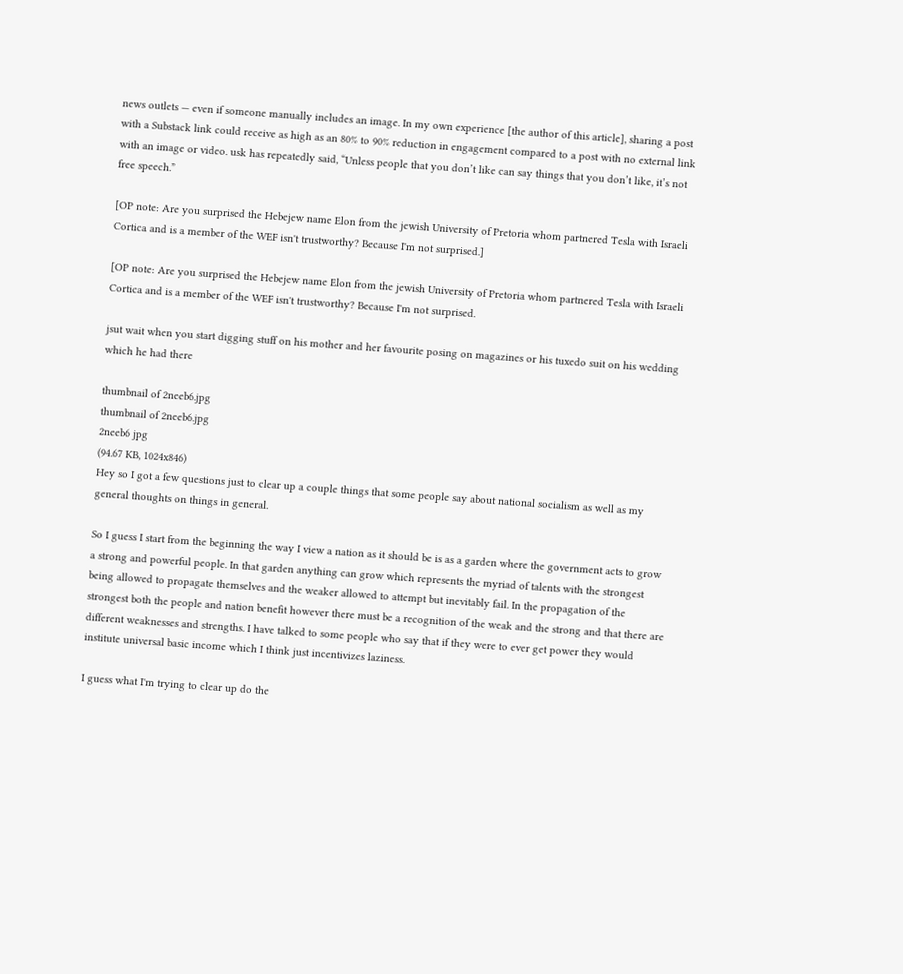news outlets — even if someone manually includes an image. In my own experience [the author of this article], sharing a post with a Substack link could receive as high as an 80% to 90% reduction in engagement compared to a post with no external link with an image or video. usk has repeatedly said, “Unless people that you don’t like can say things that you don’t like, it’s not free speech.”

[OP note: Are you surprised the Hebejew name Elon from the jewish University of Pretoria whom partnered Tesla with Israeli Cortica and is a member of the WEF isn't trustworthy? Because I'm not surprised.]

[OP note: Are you surprised the Hebejew name Elon from the jewish University of Pretoria whom partnered Tesla with Israeli Cortica and is a member of the WEF isn't trustworthy? Because I'm not surprised.

jsut wait when you start digging stuff on his mother and her favourite posing on magazines or his tuxedo suit on his wedding which he had there

thumbnail of 2neeb6.jpg
thumbnail of 2neeb6.jpg
2neeb6 jpg
(94.67 KB, 1024x846)
Hey so I got a few questions just to clear up a couple things that some people say about national socialism as well as my general thoughts on things in general.

So I guess I start from the beginning the way I view a nation as it should be is as a garden where the government acts to grow a strong and powerful people. In that garden anything can grow which represents the myriad of talents with the strongest being allowed to propagate themselves and the weaker allowed to attempt but inevitably fail. In the propagation of the strongest both the people and nation benefit however there must be a recognition of the weak and the strong and that there are different weaknesses and strengths. I have talked to some people who say that if they were to ever get power they would institute universal basic income which I think just incentivizes laziness.

I guess what I'm trying to clear up do the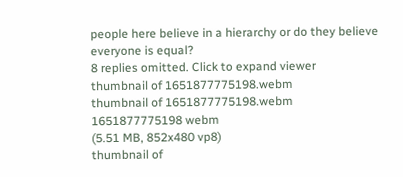people here believe in a hierarchy or do they believe everyone is equal?
8 replies omitted. Click to expand viewer
thumbnail of 1651877775198.webm
thumbnail of 1651877775198.webm
1651877775198 webm
(5.51 MB, 852x480 vp8)
thumbnail of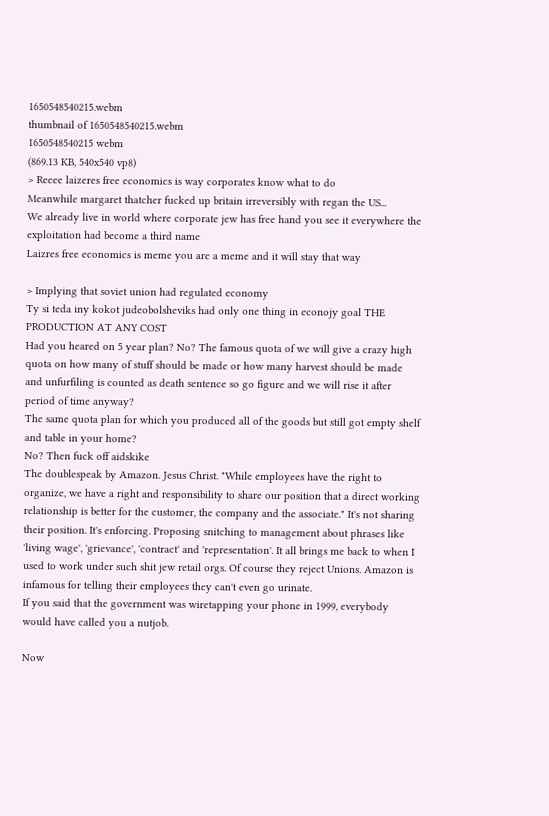1650548540215.webm
thumbnail of 1650548540215.webm
1650548540215 webm
(869.13 KB, 540x540 vp8)
> Reeee laizeres free economics is way corporates know what to do
Meanwhile margaret thatcher fucked up britain irreversibly with regan the US...
We already live in world where corporate jew has free hand you see it everywhere the exploitation had become a third name
Laizres free economics is meme you are a meme and it will stay that way

> Implying that soviet union had regulated economy
Ty si teda iny kokot judeobolsheviks had only one thing in econojy goal THE PRODUCTION AT ANY COST
Had you heared on 5 year plan? No? The famous quota of we will give a crazy high quota on how many of stuff should be made or how many harvest should be made and unfurfiling is counted as death sentence so go figure and we will rise it after period of time anyway?
The same quota plan for which you produced all of the goods but still got empty shelf and table in your home?
No? Then fuck off aidskike
The doublespeak by Amazon. Jesus Christ. "While employees have the right to organize, we have a right and responsibility to share our position that a direct working relationship is better for the customer, the company and the associate." It's not sharing their position. It's enforcing. Proposing snitching to management about phrases like 'living wage', 'grievance', 'contract' and 'representation'. It all brings me back to when I used to work under such shit jew retail orgs. Of course they reject Unions. Amazon is infamous for telling their employees they can't even go urinate.
If you said that the government was wiretapping your phone in 1999, everybody would have called you a nutjob.

Now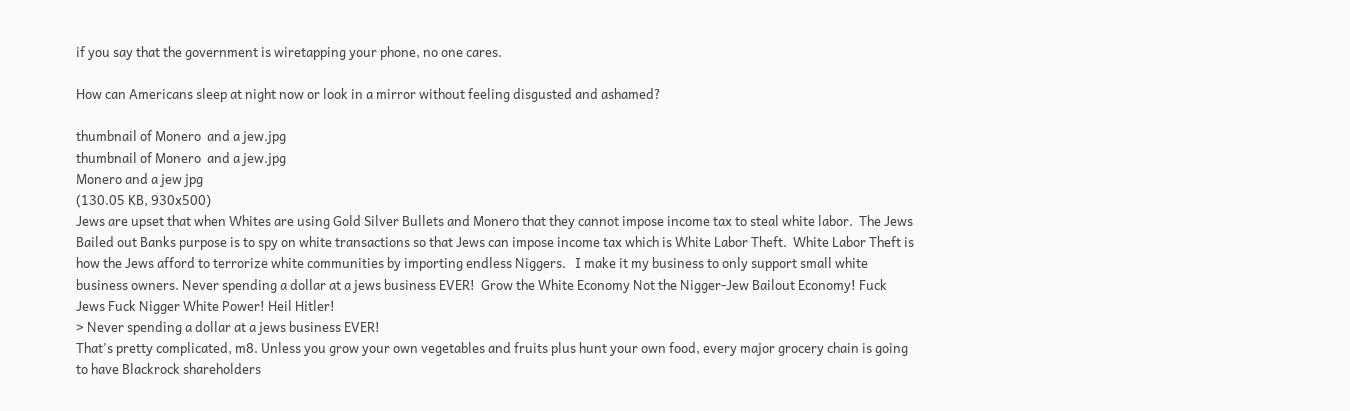if you say that the government is wiretapping your phone, no one cares.

How can Americans sleep at night now or look in a mirror without feeling disgusted and ashamed?

thumbnail of Monero  and a jew.jpg
thumbnail of Monero  and a jew.jpg
Monero and a jew jpg
(130.05 KB, 930x500)
Jews are upset that when Whites are using Gold Silver Bullets and Monero that they cannot impose income tax to steal white labor.  The Jews Bailed out Banks purpose is to spy on white transactions so that Jews can impose income tax which is White Labor Theft.  White Labor Theft is how the Jews afford to terrorize white communities by importing endless Niggers.   I make it my business to only support small white business owners. Never spending a dollar at a jews business EVER!  Grow the White Economy Not the Nigger-Jew Bailout Economy! Fuck Jews Fuck Nigger White Power! Heil Hitler!
> Never spending a dollar at a jews business EVER!
That's pretty complicated, m8. Unless you grow your own vegetables and fruits plus hunt your own food, every major grocery chain is going to have Blackrock shareholders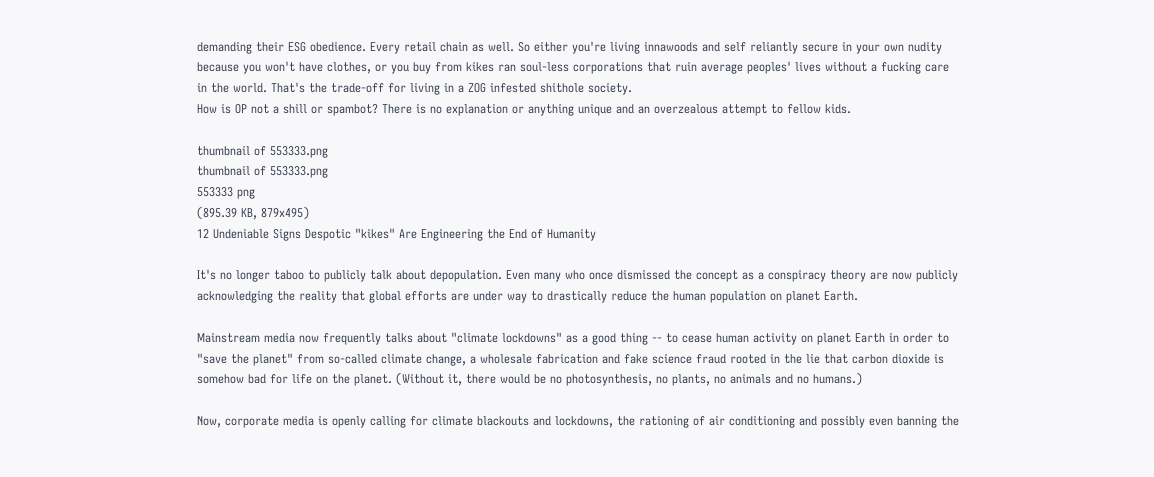demanding their ESG obedience. Every retail chain as well. So either you're living innawoods and self reliantly secure in your own nudity because you won't have clothes, or you buy from kikes ran soul-less corporations that ruin average peoples' lives without a fucking care in the world. That's the trade-off for living in a ZOG infested shithole society.
How is OP not a shill or spambot? There is no explanation or anything unique and an overzealous attempt to fellow kids.

thumbnail of 553333.png
thumbnail of 553333.png
553333 png
(895.39 KB, 879x495)
12 Undeniable Signs Despotic "kikes" Are Engineering the End of Humanity

It's no longer taboo to publicly talk about depopulation. Even many who once dismissed the concept as a conspiracy theory are now publicly acknowledging the reality that global efforts are under way to drastically reduce the human population on planet Earth.

Mainstream media now frequently talks about "climate lockdowns" as a good thing -- to cease human activity on planet Earth in order to "save the planet" from so-called climate change, a wholesale fabrication and fake science fraud rooted in the lie that carbon dioxide is somehow bad for life on the planet. (Without it, there would be no photosynthesis, no plants, no animals and no humans.)

Now, corporate media is openly calling for climate blackouts and lockdowns, the rationing of air conditioning and possibly even banning the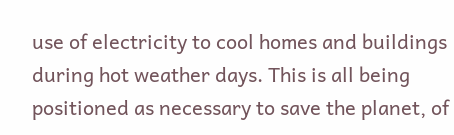use of electricity to cool homes and buildings during hot weather days. This is all being positioned as necessary to save the planet, of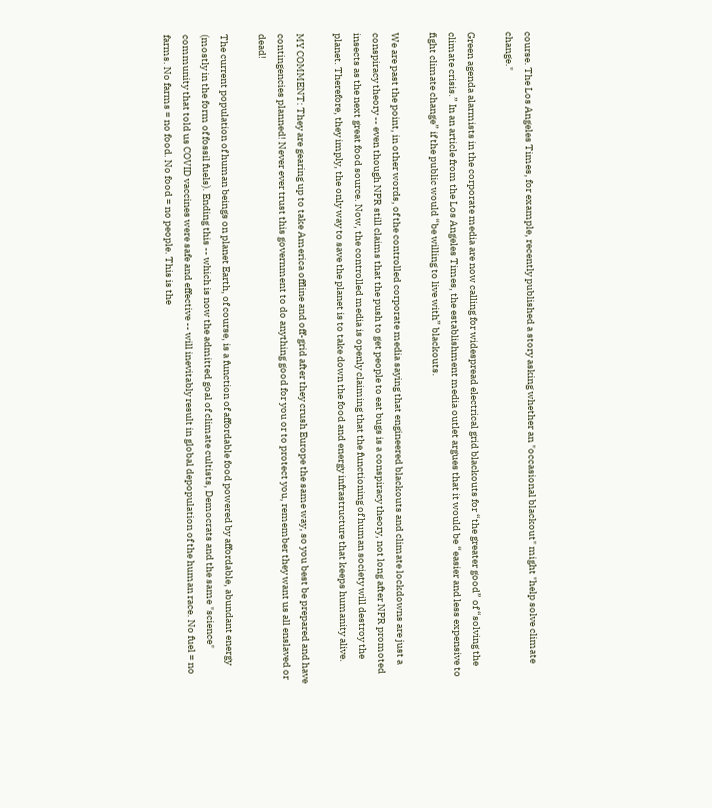course. The Los Angeles Times, for example, recently published a story asking whether an "occasional blackout" might "help solve climate change."

Green agenda alarmists in the corporate media are now calling for widespread electrical grid blackouts for “the greater good” of “solving the climate crisis.” In an article from the Los Angeles Times, the establishment media outlet argues that it would be “easier and less expensive to fight climate change” if the public would “be willing to live with” blackouts.

We are past the point, in other words, of the controlled corporate media saying that engineered blackouts and climate lockdowns are just a conspiracy theory -- even though NPR still claims that the push to get people to eat bugs is a conspiracy theory, not long after NPR promoted insects as the next great food source. Now, the controlled media is openly claiming that the functioning of human society will destroy the planet. Therefore, they imply, the only way to save the planet is to take down the food and energy infrastructure that keeps humanity alive.

MY COMMENT: They are gearing up to take America offline and off-grid after they crush Europe the same way, so you best be prepared and have contingencies planned! Never ever trust this government to do anything good for you or to protect you, remember they want us all enslaved or dead!

The current population of human beings on planet Earth, of course, is a function of affordable food powered by affordable, abundant energy (mostly in the form of fossil fuels). Ending this -- which is now the admitted goal of climate cultists, Democrats and the same "science" community that told us COVID vaccines were safe and effective -- will inevitably result in global depopulation of the human race. No fuel = no farms. No farms = no food. No food = no people. This is the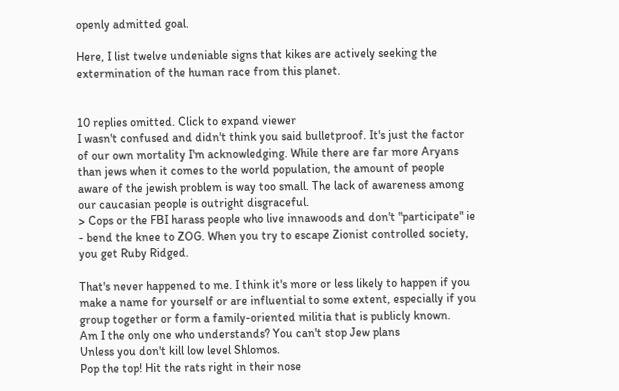openly admitted goal.

Here, I list twelve undeniable signs that kikes are actively seeking the extermination of the human race from this planet.


10 replies omitted. Click to expand viewer
I wasn't confused and didn't think you said bulletproof. It's just the factor of our own mortality I'm acknowledging. While there are far more Aryans than jews when it comes to the world population, the amount of people aware of the jewish problem is way too small. The lack of awareness among our caucasian people is outright disgraceful.
> Cops or the FBI harass people who live innawoods and don't "participate" ie - bend the knee to ZOG. When you try to escape Zionist controlled society, you get Ruby Ridged.

That's never happened to me. I think it's more or less likely to happen if you make a name for yourself or are influential to some extent, especially if you group together or form a family-oriented militia that is publicly known.
Am I the only one who understands? You can't stop Jew plans
Unless you don't kill low level Shlomos.
Pop the top! Hit the rats right in their nose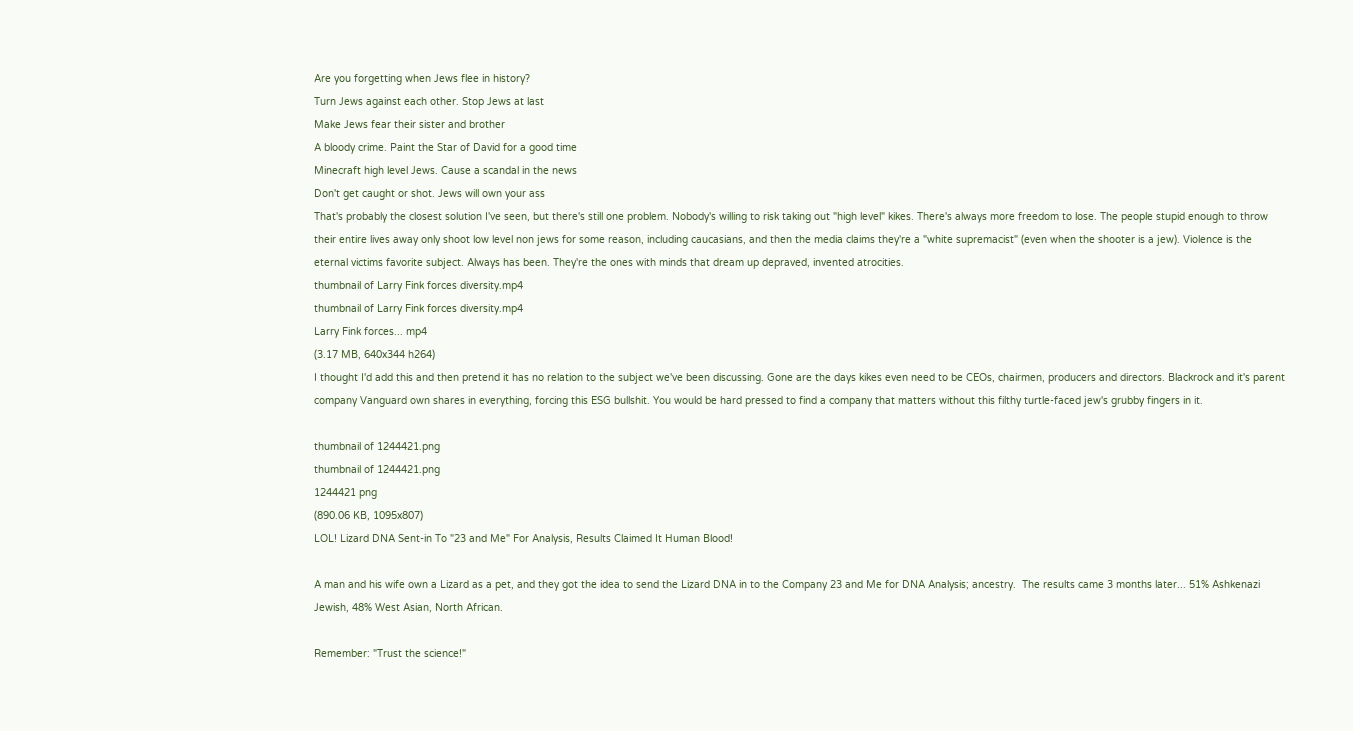Are you forgetting when Jews flee in history?
Turn Jews against each other. Stop Jews at last
Make Jews fear their sister and brother
A bloody crime. Paint the Star of David for a good time
Minecraft high level Jews. Cause a scandal in the news
Don't get caught or shot. Jews will own your ass
That's probably the closest solution I've seen, but there's still one problem. Nobody's willing to risk taking out "high level" kikes. There's always more freedom to lose. The people stupid enough to throw their entire lives away only shoot low level non jews for some reason, including caucasians, and then the media claims they're a "white supremacist" (even when the shooter is a jew). Violence is the eternal victims favorite subject. Always has been. They're the ones with minds that dream up depraved, invented atrocities.
thumbnail of Larry Fink forces diversity.mp4
thumbnail of Larry Fink forces diversity.mp4
Larry Fink forces... mp4
(3.17 MB, 640x344 h264)
I thought I'd add this and then pretend it has no relation to the subject we've been discussing. Gone are the days kikes even need to be CEOs, chairmen, producers and directors. Blackrock and it's parent company Vanguard own shares in everything, forcing this ESG bullshit. You would be hard pressed to find a company that matters without this filthy turtle-faced jew's grubby fingers in it.

thumbnail of 1244421.png
thumbnail of 1244421.png
1244421 png
(890.06 KB, 1095x807)
LOL! Lizard DNA Sent-in To "23 and Me" For Analysis, Results Claimed It Human Blood!

A man and his wife own a Lizard as a pet, and they got the idea to send the Lizard DNA in to the Company 23 and Me for DNA Analysis; ancestry.  The results came 3 months later... 51% Ashkenazi Jewish, 48% West Asian, North African.

Remember: "Trust the science!"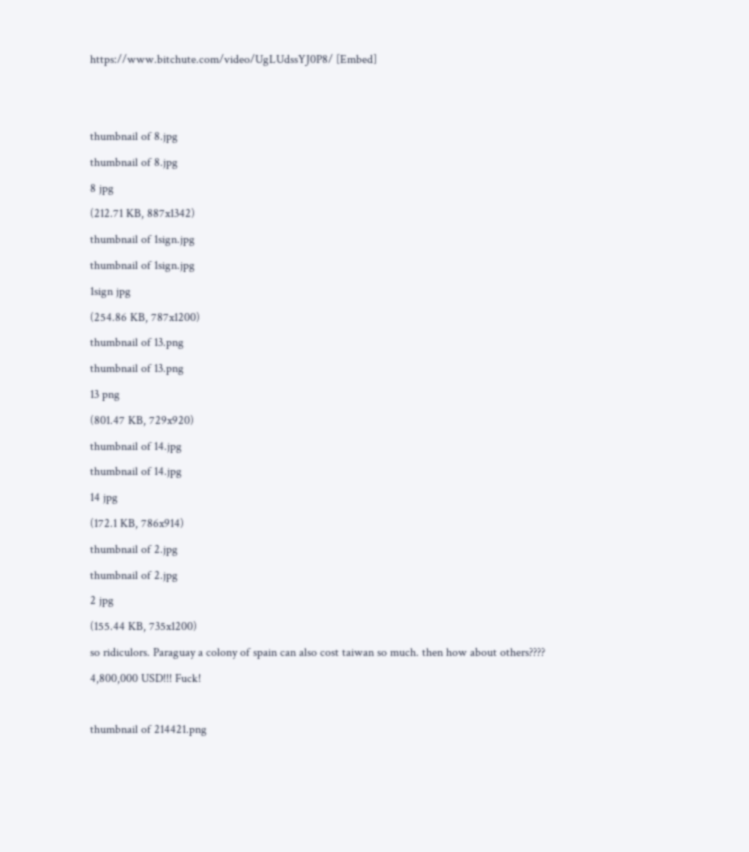https://www.bitchute.com/video/UgLUdssYJ0P8/ [Embed]


thumbnail of 8.jpg
thumbnail of 8.jpg
8 jpg
(212.71 KB, 887x1342)
thumbnail of 1sign.jpg
thumbnail of 1sign.jpg
1sign jpg
(254.86 KB, 787x1200)
thumbnail of 13.png
thumbnail of 13.png
13 png
(801.47 KB, 729x920)
thumbnail of 14.jpg
thumbnail of 14.jpg
14 jpg
(172.1 KB, 786x914)
thumbnail of 2.jpg
thumbnail of 2.jpg
2 jpg
(155.44 KB, 735x1200)
so ridiculors. Paraguay a colony of spain can also cost taiwan so much. then how about others????
4,800,000 USD!!! Fuck!

thumbnail of 214421.png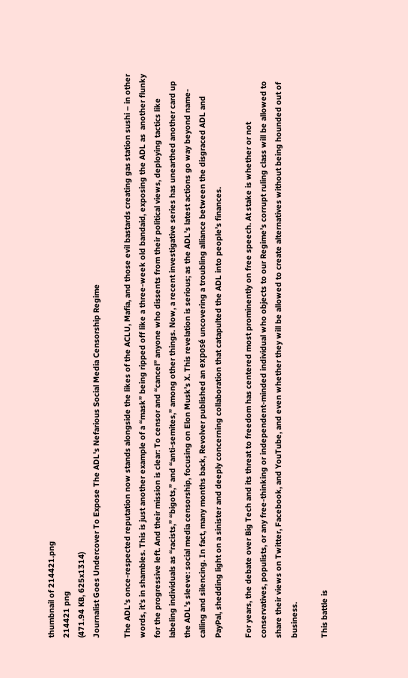thumbnail of 214421.png
214421 png
(471.94 KB, 625x1314)
Journalist Goes Undercover To Expose The ADL's Nefarious Social Media Censorship Regime

The ADL’s once-respected reputation now stands alongside the likes of the ACLU, Mafia, and those evil bastards creating gas station sushi – in other words, it’s in shambles. This is just another example of a “mask” being ripped off like a three-week old bandaid, exposing the ADL as  another flunky for the progressive left. And their mission is clear: To censor and “cancel” anyone who dissents from their political views, deploying tactics like labeling individuals as “racists,” “bigots,” and “anti-semites,” among other things. Now, a recent investigative series has unearthed another card up the ADL’s sleeve: social media censorship, focusing on Elon Musk’s X. This revelation is serious; as the ADL’s latest actions go way beyond name-calling and silencing. In fact, many months back, Revolver published an exposé uncovering a troubling alliance between the disgraced ADL and PayPal, shedding light on a sinister and deeply concerning collaboration that catapulted the ADL into people’s finances.

For years, the debate over Big Tech and its threat to freedom has centered most prominently on free speech. At stake is whether or not conservatives, populists, or any free-thinking or independent-minded individual who objects to our Regime’s corrupt ruling class will be allowed to share their views on Twitter, Facebook, and YouTube, and even whether they will be allowed to create alternatives without being hounded out of business.

This battle is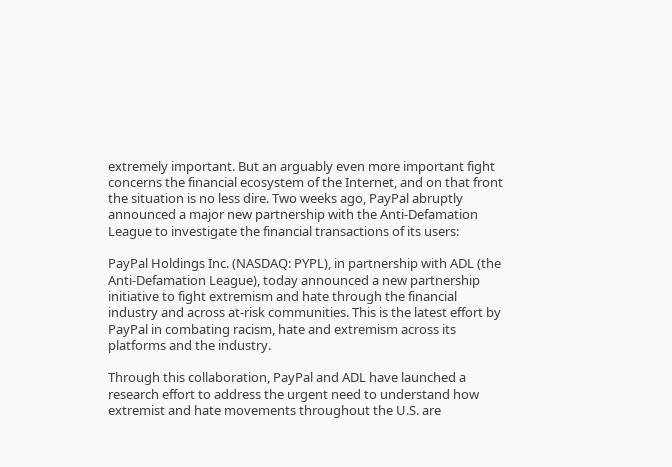extremely important. But an arguably even more important fight concerns the financial ecosystem of the Internet, and on that front the situation is no less dire. Two weeks ago, PayPal abruptly announced a major new partnership with the Anti-Defamation League to investigate the financial transactions of its users:

PayPal Holdings Inc. (NASDAQ: PYPL), in partnership with ADL (the Anti-Defamation League), today announced a new partnership initiative to fight extremism and hate through the financial industry and across at-risk communities. This is the latest effort by PayPal in combating racism, hate and extremism across its platforms and the industry.

Through this collaboration, PayPal and ADL have launched a research effort to address the urgent need to understand how extremist and hate movements throughout the U.S. are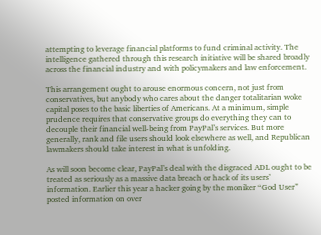attempting to leverage financial platforms to fund criminal activity. The intelligence gathered through this research initiative will be shared broadly across the financial industry and with policymakers and law enforcement.

This arrangement ought to arouse enormous concern, not just from conservatives, but anybody who cares about the danger totalitarian woke capital poses to the basic liberties of Americans. At a minimum, simple prudence requires that conservative groups do everything they can to decouple their financial well-being from PayPal’s services. But more generally, rank and file users should look elsewhere as well, and Republican lawmakers should take interest in what is unfolding.

As will soon become clear, PayPal’s deal with the disgraced ADL ought to be treated as seriously as a massive data breach or hack of its users’ information. Earlier this year a hacker going by the moniker “God User” posted information on over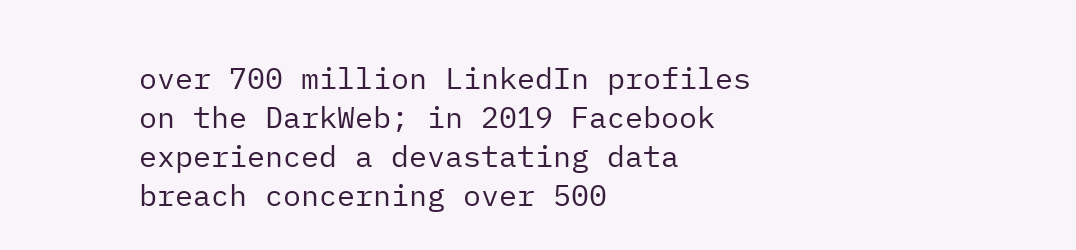over 700 million LinkedIn profiles on the DarkWeb; in 2019 Facebook experienced a devastating data breach concerning over 500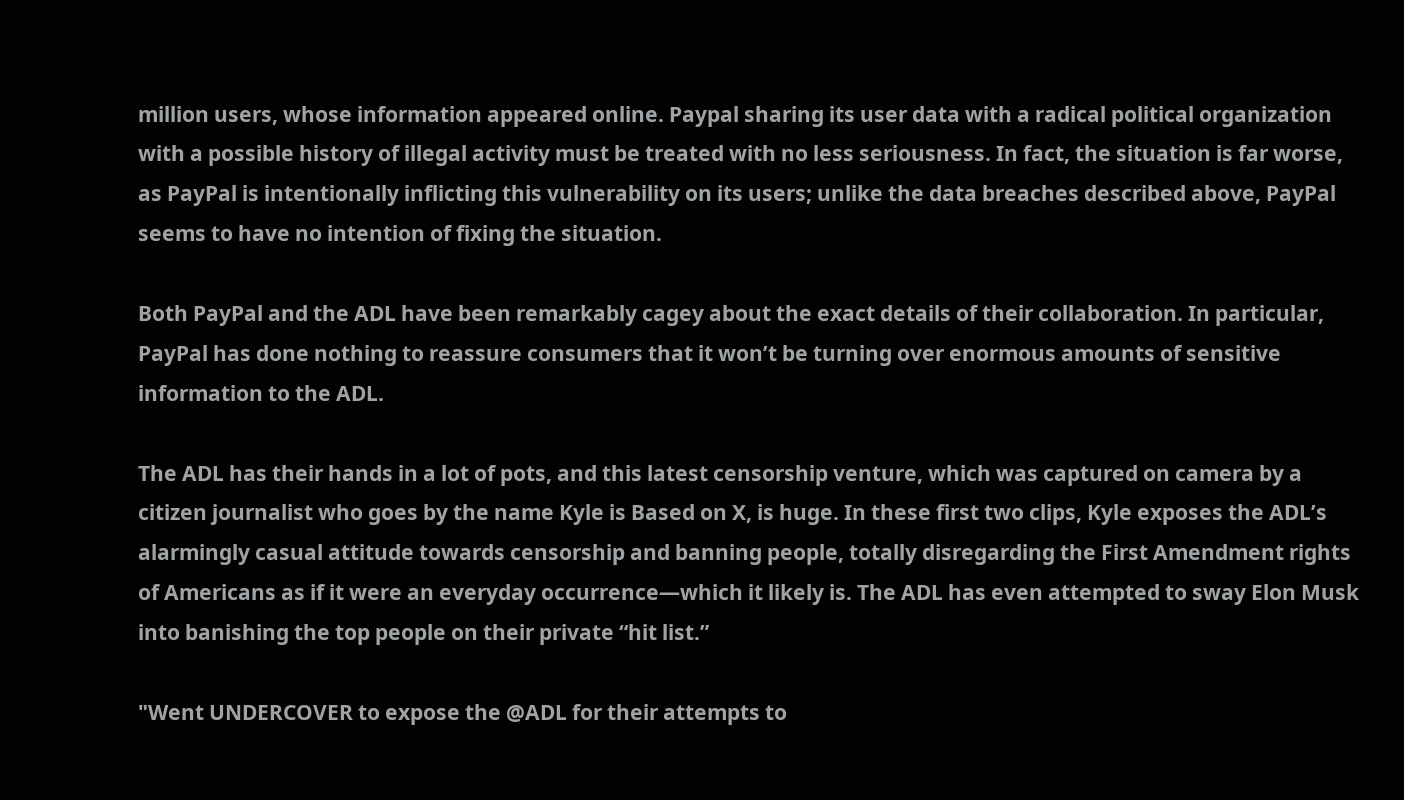million users, whose information appeared online. Paypal sharing its user data with a radical political organization with a possible history of illegal activity must be treated with no less seriousness. In fact, the situation is far worse, as PayPal is intentionally inflicting this vulnerability on its users; unlike the data breaches described above, PayPal seems to have no intention of fixing the situation.

Both PayPal and the ADL have been remarkably cagey about the exact details of their collaboration. In particular, PayPal has done nothing to reassure consumers that it won’t be turning over enormous amounts of sensitive information to the ADL.

The ADL has their hands in a lot of pots, and this latest censorship venture, which was captured on camera by a citizen journalist who goes by the name Kyle is Based on X, is huge. In these first two clips, Kyle exposes the ADL’s alarmingly casual attitude towards censorship and banning people, totally disregarding the First Amendment rights of Americans as if it were an everyday occurrence—which it likely is. The ADL has even attempted to sway Elon Musk into banishing the top people on their private “hit list.”

"Went UNDERCOVER to expose the @ADL for their attempts to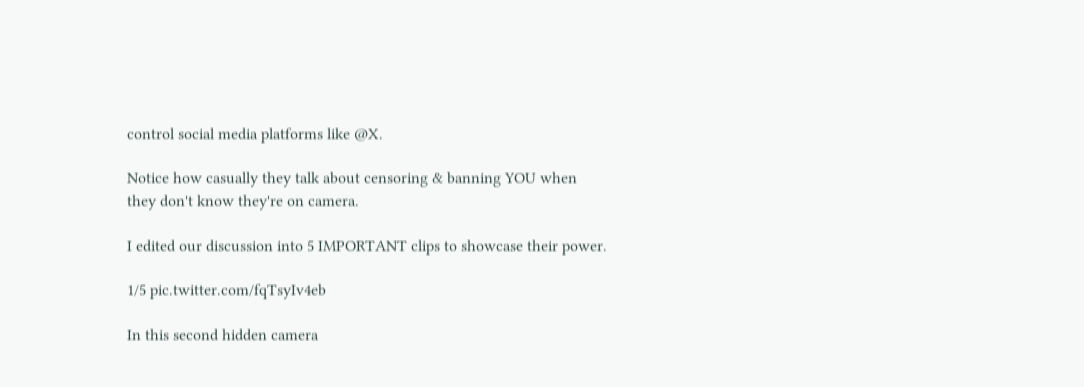control social media platforms like @X.

Notice how casually they talk about censoring & banning YOU when they don't know they're on camera.

I edited our discussion into 5 IMPORTANT clips to showcase their power.

1/5 pic.twitter.com/fqTsyIv4eb

In this second hidden camera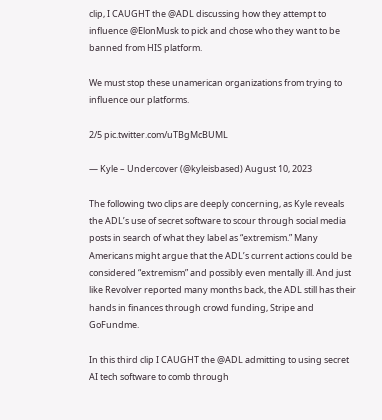clip, I CAUGHT the @ADL discussing how they attempt to influence @ElonMusk to pick and chose who they want to be banned from HIS platform.

We must stop these unamerican organizations from trying to influence our platforms.

2/5 pic.twitter.com/uTBgMcBUML

— Kyle – Undercover (@kyleisbased) August 10, 2023

The following two clips are deeply concerning, as Kyle reveals the ADL’s use of secret software to scour through social media posts in search of what they label as “extremism.” Many Americans might argue that the ADL’s current actions could be considered “extremism” and possibly even mentally ill. And just like Revolver reported many months back, the ADL still has their hands in finances through crowd funding, Stripe and GoFundme.

In this third clip I CAUGHT the @ADL admitting to using secret AI tech software to comb through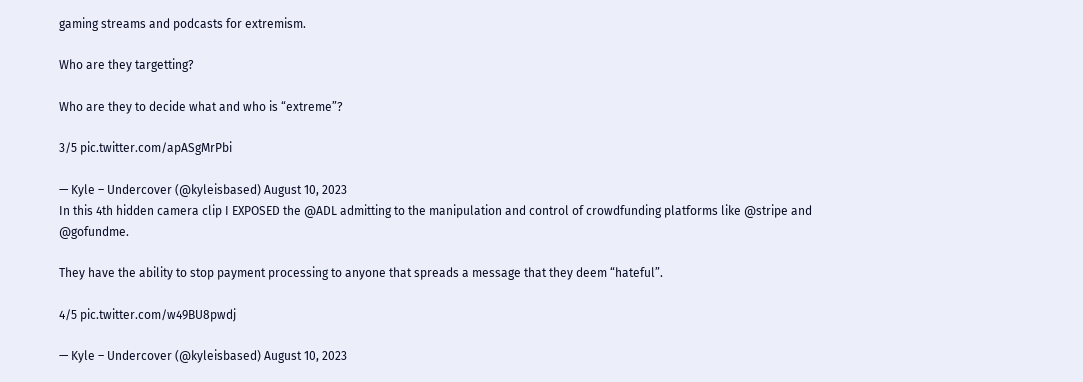gaming streams and podcasts for extremism.

Who are they targetting?

Who are they to decide what and who is “extreme”?

3/5 pic.twitter.com/apASgMrPbi

— Kyle – Undercover (@kyleisbased) August 10, 2023
In this 4th hidden camera clip I EXPOSED the @ADL admitting to the manipulation and control of crowdfunding platforms like @stripe and @gofundme.

They have the ability to stop payment processing to anyone that spreads a message that they deem “hateful”.

4/5 pic.twitter.com/w49BU8pwdj

— Kyle – Undercover (@kyleisbased) August 10, 2023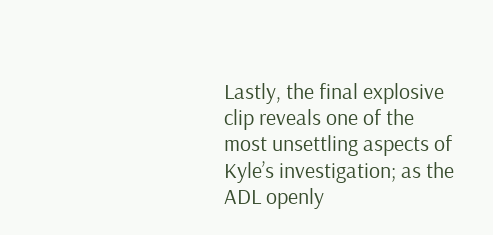Lastly, the final explosive clip reveals one of the most unsettling aspects of Kyle’s investigation; as the ADL openly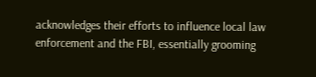acknowledges their efforts to influence local law enforcement and the FBI, essentially grooming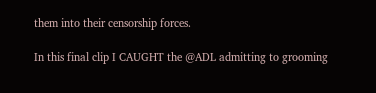them into their censorship forces.

In this final clip I CAUGHT the @ADL admitting to grooming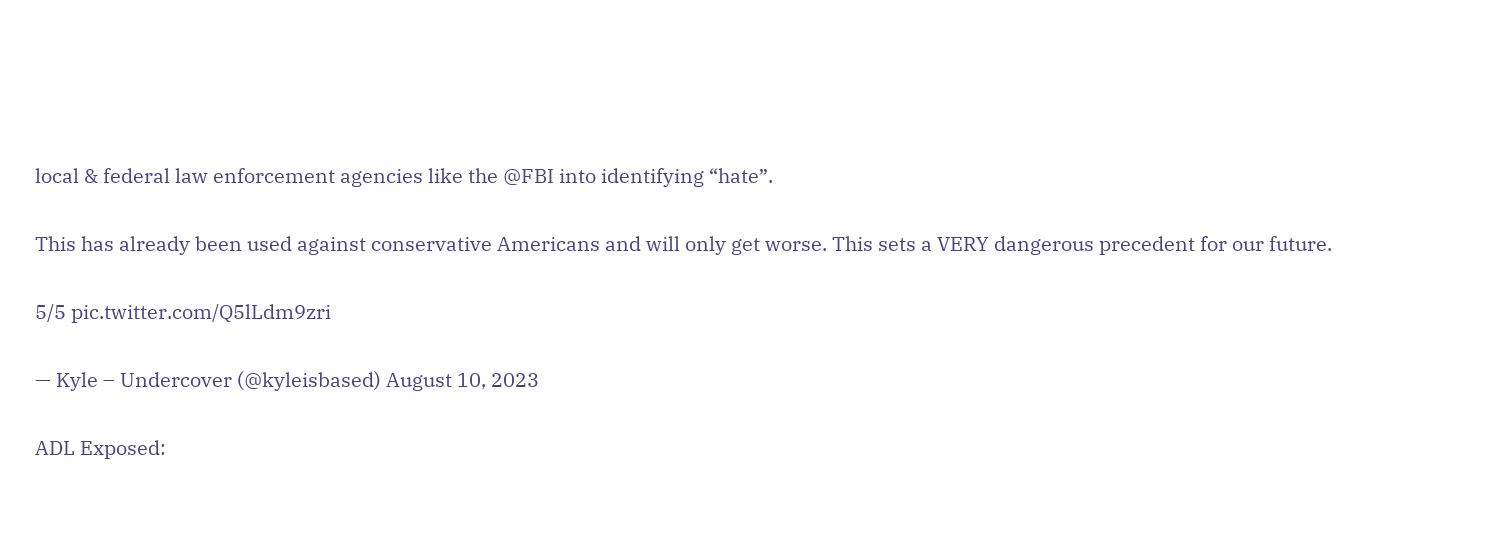local & federal law enforcement agencies like the @FBI into identifying “hate”.

This has already been used against conservative Americans and will only get worse. This sets a VERY dangerous precedent for our future.

5/5 pic.twitter.com/Q5lLdm9zri

— Kyle – Undercover (@kyleisbased) August 10, 2023

ADL Exposed: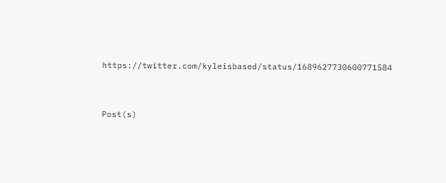https://twitter.com/kyleisbased/status/1689627730600771584


Post(s)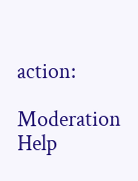action:

Moderation Help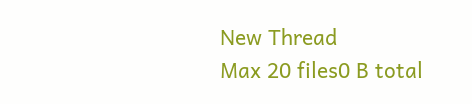New Thread
Max 20 files0 B total